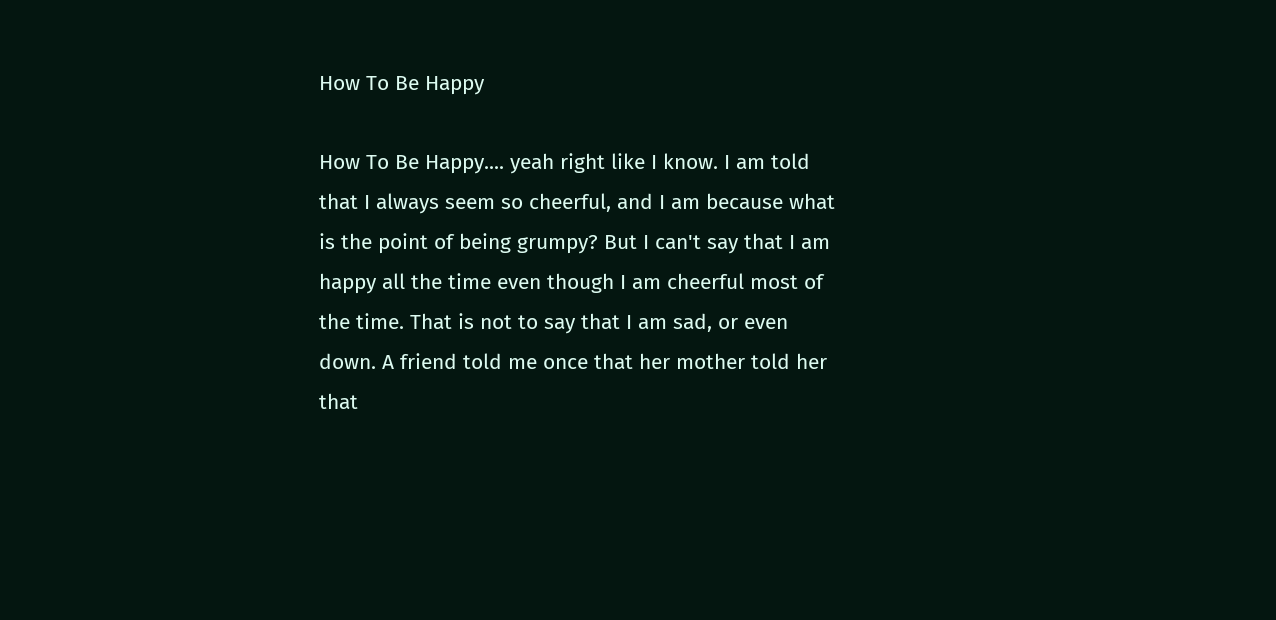How To Be Happy

How To Be Happy.... yeah right like I know. I am told that I always seem so cheerful, and I am because what is the point of being grumpy? But I can't say that I am happy all the time even though I am cheerful most of the time. That is not to say that I am sad, or even down. A friend told me once that her mother told her that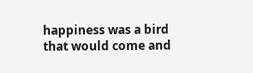happiness was a bird that would come and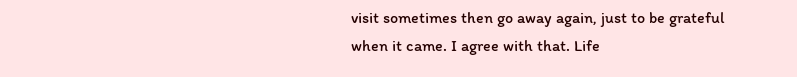visit sometimes then go away again, just to be grateful when it came. I agree with that. Life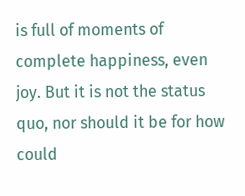is full of moments of complete happiness, even joy. But it is not the status quo, nor should it be for how could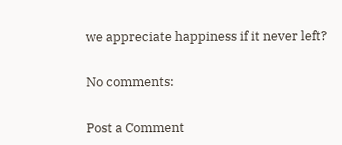we appreciate happiness if it never left?

No comments:

Post a Comment